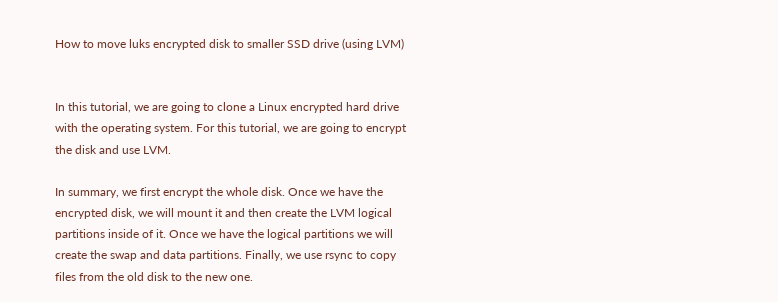How to move luks encrypted disk to smaller SSD drive (using LVM)


In this tutorial, we are going to clone a Linux encrypted hard drive with the operating system. For this tutorial, we are going to encrypt the disk and use LVM.

In summary, we first encrypt the whole disk. Once we have the encrypted disk, we will mount it and then create the LVM logical partitions inside of it. Once we have the logical partitions we will create the swap and data partitions. Finally, we use rsync to copy files from the old disk to the new one.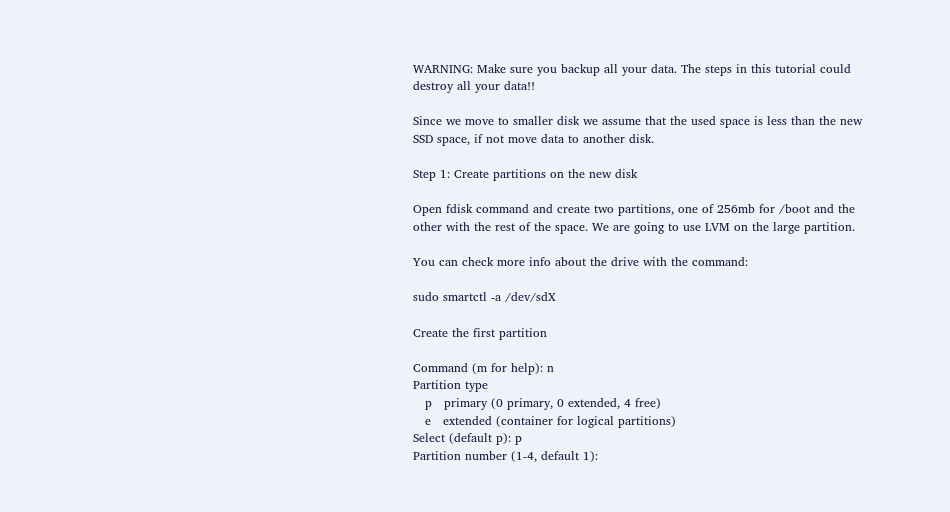WARNING: Make sure you backup all your data. The steps in this tutorial could destroy all your data!!

Since we move to smaller disk we assume that the used space is less than the new SSD space, if not move data to another disk.

Step 1: Create partitions on the new disk

Open fdisk command and create two partitions, one of 256mb for /boot and the other with the rest of the space. We are going to use LVM on the large partition.

You can check more info about the drive with the command:

sudo smartctl -a /dev/sdX

Create the first partition

Command (m for help): n
Partition type
   p   primary (0 primary, 0 extended, 4 free)
   e   extended (container for logical partitions)
Select (default p): p
Partition number (1-4, default 1):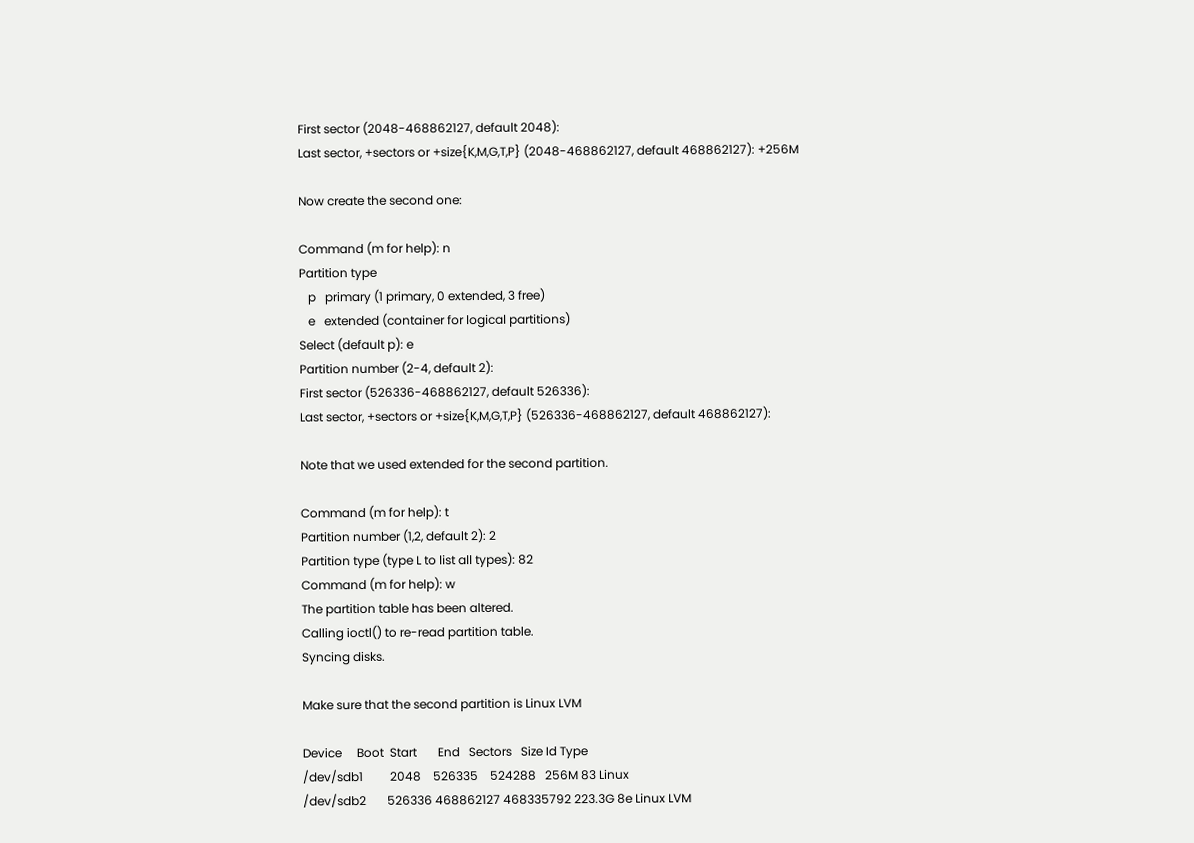First sector (2048-468862127, default 2048):
Last sector, +sectors or +size{K,M,G,T,P} (2048-468862127, default 468862127): +256M

Now create the second one:

Command (m for help): n
Partition type
   p   primary (1 primary, 0 extended, 3 free)
   e   extended (container for logical partitions)
Select (default p): e
Partition number (2-4, default 2):
First sector (526336-468862127, default 526336):
Last sector, +sectors or +size{K,M,G,T,P} (526336-468862127, default 468862127):

Note that we used extended for the second partition.

Command (m for help): t
Partition number (1,2, default 2): 2
Partition type (type L to list all types): 82
Command (m for help): w
The partition table has been altered.
Calling ioctl() to re-read partition table.
Syncing disks.

Make sure that the second partition is Linux LVM

Device     Boot  Start       End   Sectors   Size Id Type
/dev/sdb1         2048    526335    524288   256M 83 Linux
/dev/sdb2       526336 468862127 468335792 223.3G 8e Linux LVM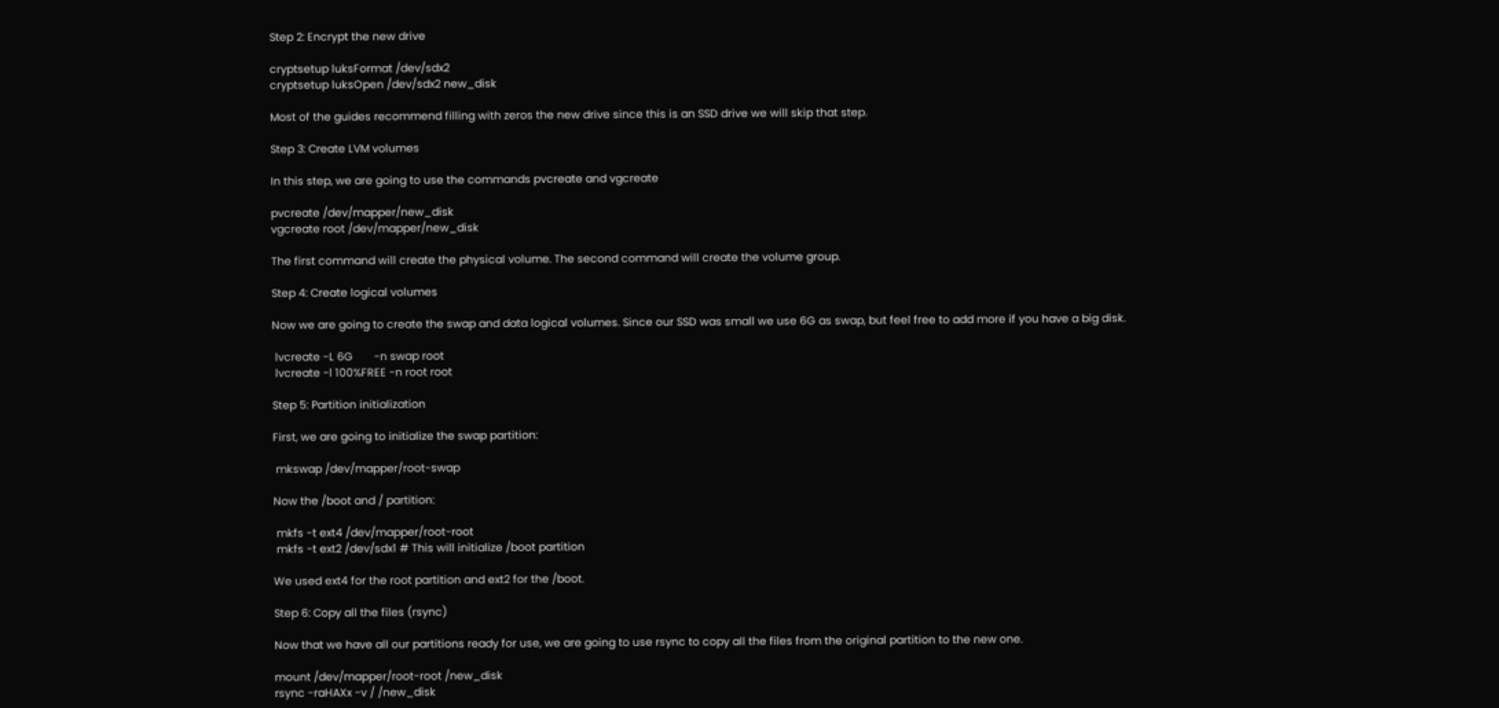Step 2: Encrypt the new drive

cryptsetup luksFormat /dev/sdx2
cryptsetup luksOpen /dev/sdx2 new_disk

Most of the guides recommend filling with zeros the new drive since this is an SSD drive we will skip that step.

Step 3: Create LVM volumes

In this step, we are going to use the commands pvcreate and vgcreate

pvcreate /dev/mapper/new_disk
vgcreate root /dev/mapper/new_disk

The first command will create the physical volume. The second command will create the volume group.

Step 4: Create logical volumes

Now we are going to create the swap and data logical volumes. Since our SSD was small we use 6G as swap, but feel free to add more if you have a big disk.

 lvcreate -L 6G       -n swap root
 lvcreate -l 100%FREE -n root root

Step 5: Partition initialization

First, we are going to initialize the swap partition:

 mkswap /dev/mapper/root-swap

Now the /boot and / partition:

 mkfs -t ext4 /dev/mapper/root-root
 mkfs -t ext2 /dev/sdx1 # This will initialize /boot partition

We used ext4 for the root partition and ext2 for the /boot.

Step 6: Copy all the files (rsync)

Now that we have all our partitions ready for use, we are going to use rsync to copy all the files from the original partition to the new one.

mount /dev/mapper/root-root /new_disk
rsync -raHAXx -v / /new_disk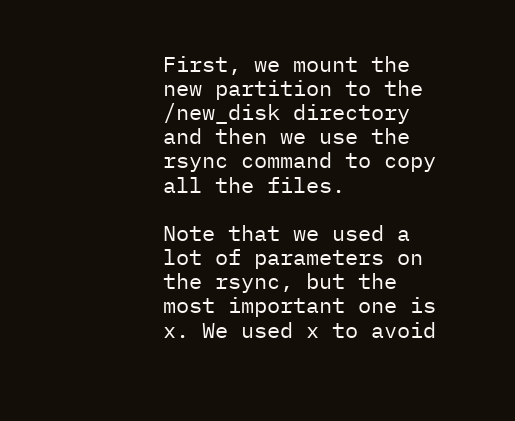First, we mount the new partition to the /new_disk directory and then we use the rsync command to copy all the files.

Note that we used a lot of parameters on the rsync, but the most important one is x. We used x to avoid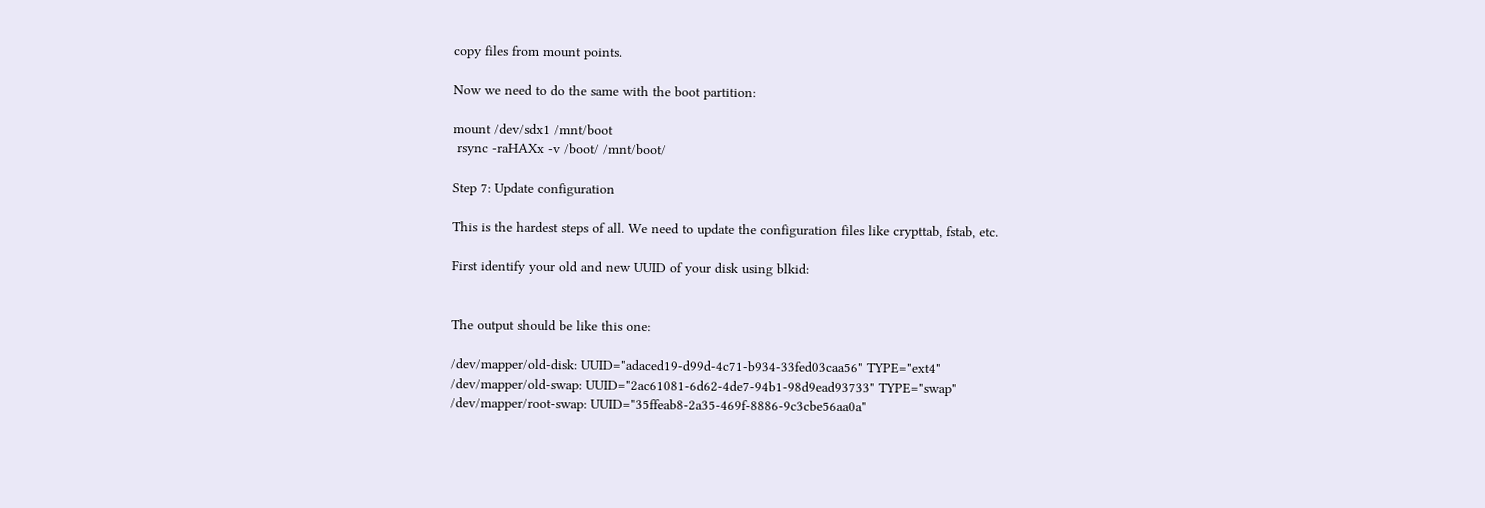copy files from mount points.

Now we need to do the same with the boot partition:

mount /dev/sdx1 /mnt/boot
 rsync -raHAXx -v /boot/ /mnt/boot/

Step 7: Update configuration

This is the hardest steps of all. We need to update the configuration files like crypttab, fstab, etc.

First identify your old and new UUID of your disk using blkid:


The output should be like this one:

/dev/mapper/old-disk: UUID="adaced19-d99d-4c71-b934-33fed03caa56" TYPE="ext4"
/dev/mapper/old-swap: UUID="2ac61081-6d62-4de7-94b1-98d9ead93733" TYPE="swap"
/dev/mapper/root-swap: UUID="35ffeab8-2a35-469f-8886-9c3cbe56aa0a"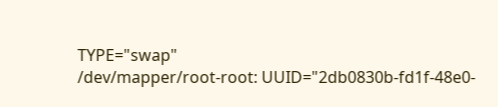TYPE="swap"
/dev/mapper/root-root: UUID="2db0830b-fd1f-48e0-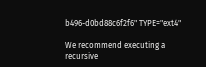b496-d0bd88c6f2f6" TYPE="ext4"

We recommend executing a recursive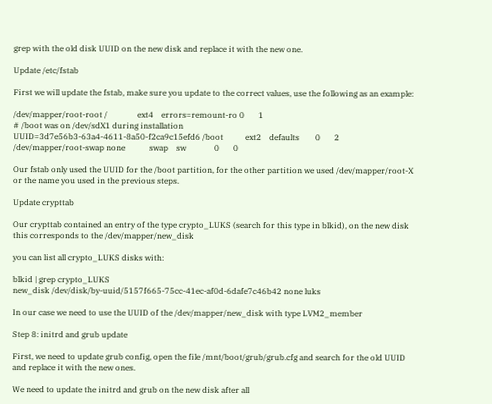grep with the old disk UUID on the new disk and replace it with the new one.

Update /etc/fstab

First we will update the fstab, make sure you update to the correct values, use the following as an example:

/dev/mapper/root-root /               ext4    errors=remount-ro 0       1
# /boot was on /dev/sdX1 during installation
UUID=3d7e56b3-63a4-4611-8a50-f2ca9c15efd6 /boot           ext2    defaults        0       2
/dev/mapper/root-swap none            swap    sw              0       0

Our fstab only used the UUID for the /boot partition, for the other partition we used /dev/mapper/root-X or the name you used in the previous steps.

Update crypttab

Our crypttab contained an entry of the type crypto_LUKS (search for this type in blkid), on the new disk this corresponds to the /dev/mapper/new_disk

you can list all crypto_LUKS disks with:

blkid | grep crypto_LUKS
new_disk /dev/disk/by-uuid/5157f665-75cc-41ec-af0d-6dafe7c46b42 none luks

In our case we need to use the UUID of the /dev/mapper/new_disk with type LVM2_member

Step 8: initrd and grub update

First, we need to update grub config, open the file /mnt/boot/grub/grub.cfg and search for the old UUID and replace it with the new ones.

We need to update the initrd and grub on the new disk after all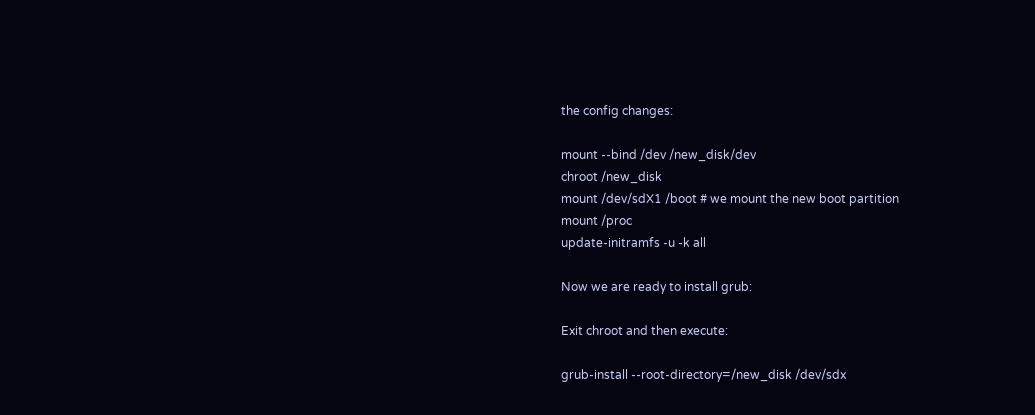the config changes:

mount --bind /dev /new_disk/dev
chroot /new_disk
mount /dev/sdX1 /boot # we mount the new boot partition
mount /proc
update-initramfs -u -k all

Now we are ready to install grub:

Exit chroot and then execute:

grub-install --root-directory=/new_disk /dev/sdx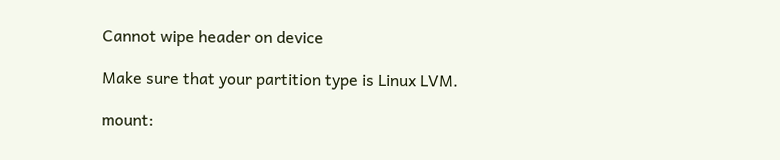Cannot wipe header on device

Make sure that your partition type is Linux LVM.

mount: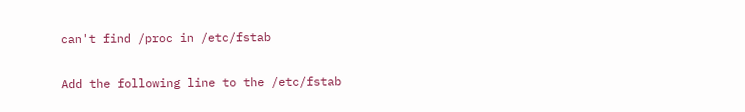can't find /proc in /etc/fstab

Add the following line to the /etc/fstab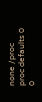none /proc proc defaults 0 0